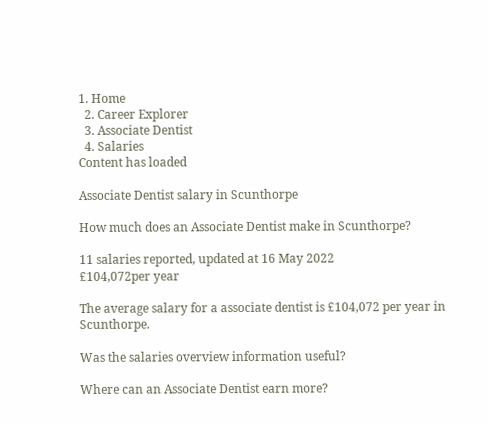1. Home
  2. Career Explorer
  3. Associate Dentist
  4. Salaries
Content has loaded

Associate Dentist salary in Scunthorpe

How much does an Associate Dentist make in Scunthorpe?

11 salaries reported, updated at 16 May 2022
£104,072per year

The average salary for a associate dentist is £104,072 per year in Scunthorpe.

Was the salaries overview information useful?

Where can an Associate Dentist earn more?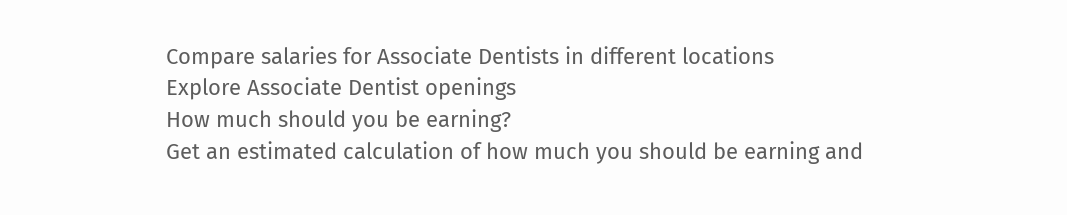Compare salaries for Associate Dentists in different locations
Explore Associate Dentist openings
How much should you be earning?
Get an estimated calculation of how much you should be earning and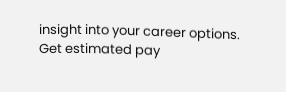insight into your career options.
Get estimated pay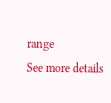range
See more details